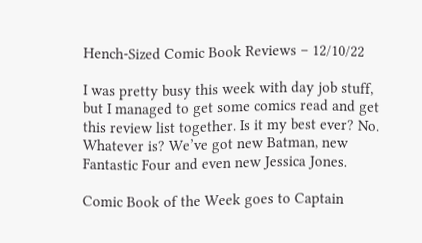Hench-Sized Comic Book Reviews – 12/10/22

I was pretty busy this week with day job stuff, but I managed to get some comics read and get this review list together. Is it my best ever? No. Whatever is? We’ve got new Batman, new Fantastic Four and even new Jessica Jones.

Comic Book of the Week goes to Captain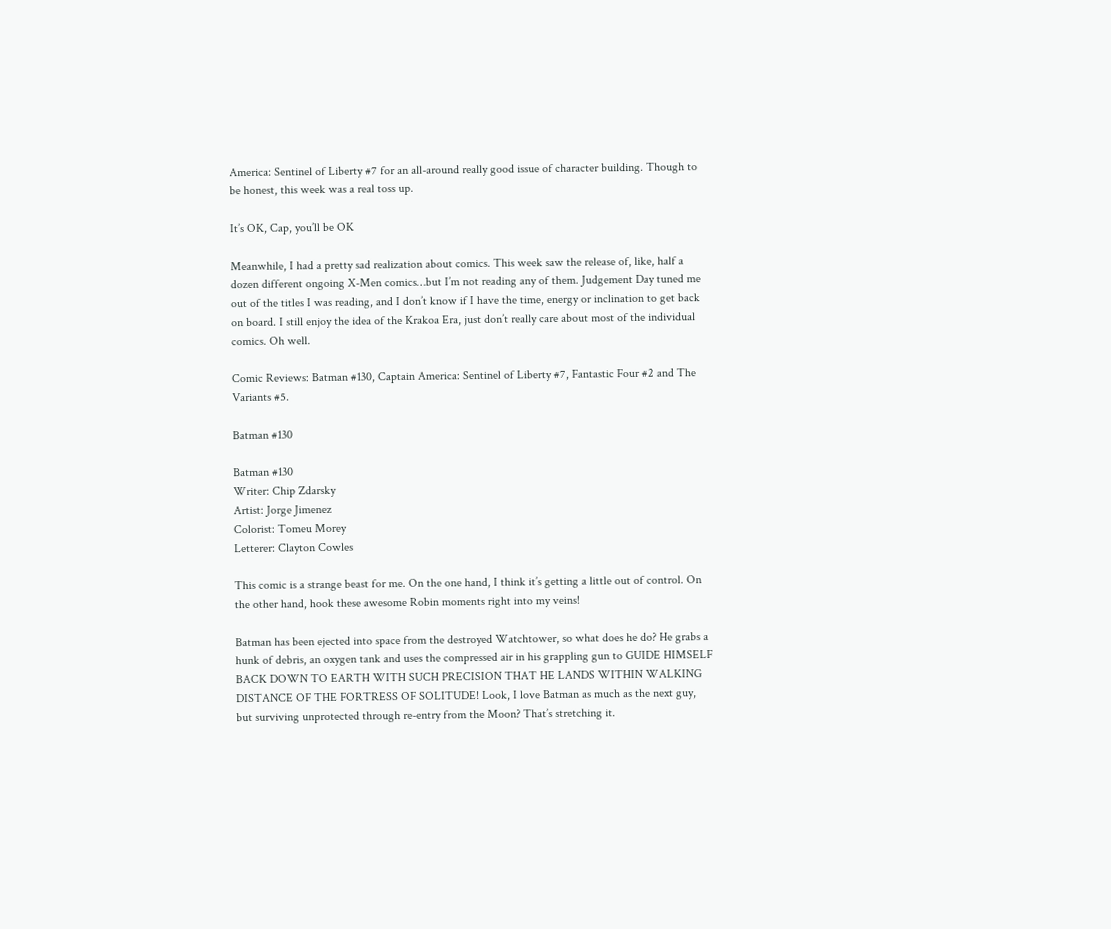America: Sentinel of Liberty #7 for an all-around really good issue of character building. Though to be honest, this week was a real toss up.

It’s OK, Cap, you’ll be OK

Meanwhile, I had a pretty sad realization about comics. This week saw the release of, like, half a dozen different ongoing X-Men comics…but I’m not reading any of them. Judgement Day tuned me out of the titles I was reading, and I don’t know if I have the time, energy or inclination to get back on board. I still enjoy the idea of the Krakoa Era, just don’t really care about most of the individual comics. Oh well.

Comic Reviews: Batman #130, Captain America: Sentinel of Liberty #7, Fantastic Four #2 and The Variants #5.

Batman #130

Batman #130
Writer: Chip Zdarsky
Artist: Jorge Jimenez
Colorist: Tomeu Morey
Letterer: Clayton Cowles

This comic is a strange beast for me. On the one hand, I think it’s getting a little out of control. On the other hand, hook these awesome Robin moments right into my veins!

Batman has been ejected into space from the destroyed Watchtower, so what does he do? He grabs a hunk of debris, an oxygen tank and uses the compressed air in his grappling gun to GUIDE HIMSELF BACK DOWN TO EARTH WITH SUCH PRECISION THAT HE LANDS WITHIN WALKING DISTANCE OF THE FORTRESS OF SOLITUDE! Look, I love Batman as much as the next guy, but surviving unprotected through re-entry from the Moon? That’s stretching it.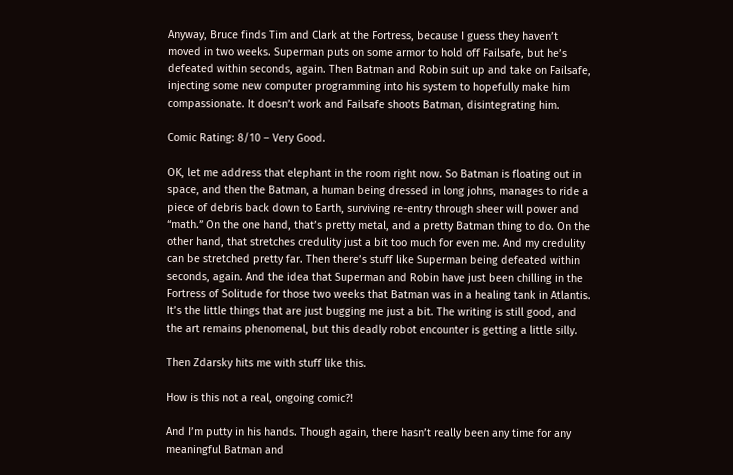Anyway, Bruce finds Tim and Clark at the Fortress, because I guess they haven’t moved in two weeks. Superman puts on some armor to hold off Failsafe, but he’s defeated within seconds, again. Then Batman and Robin suit up and take on Failsafe, injecting some new computer programming into his system to hopefully make him compassionate. It doesn’t work and Failsafe shoots Batman, disintegrating him.

Comic Rating: 8/10 – Very Good.

OK, let me address that elephant in the room right now. So Batman is floating out in space, and then the Batman, a human being dressed in long johns, manages to ride a piece of debris back down to Earth, surviving re-entry through sheer will power and “math.” On the one hand, that’s pretty metal, and a pretty Batman thing to do. On the other hand, that stretches credulity just a bit too much for even me. And my credulity can be stretched pretty far. Then there’s stuff like Superman being defeated within seconds, again. And the idea that Superman and Robin have just been chilling in the Fortress of Solitude for those two weeks that Batman was in a healing tank in Atlantis. It’s the little things that are just bugging me just a bit. The writing is still good, and the art remains phenomenal, but this deadly robot encounter is getting a little silly.

Then Zdarsky hits me with stuff like this.

How is this not a real, ongoing comic?!

And I’m putty in his hands. Though again, there hasn’t really been any time for any meaningful Batman and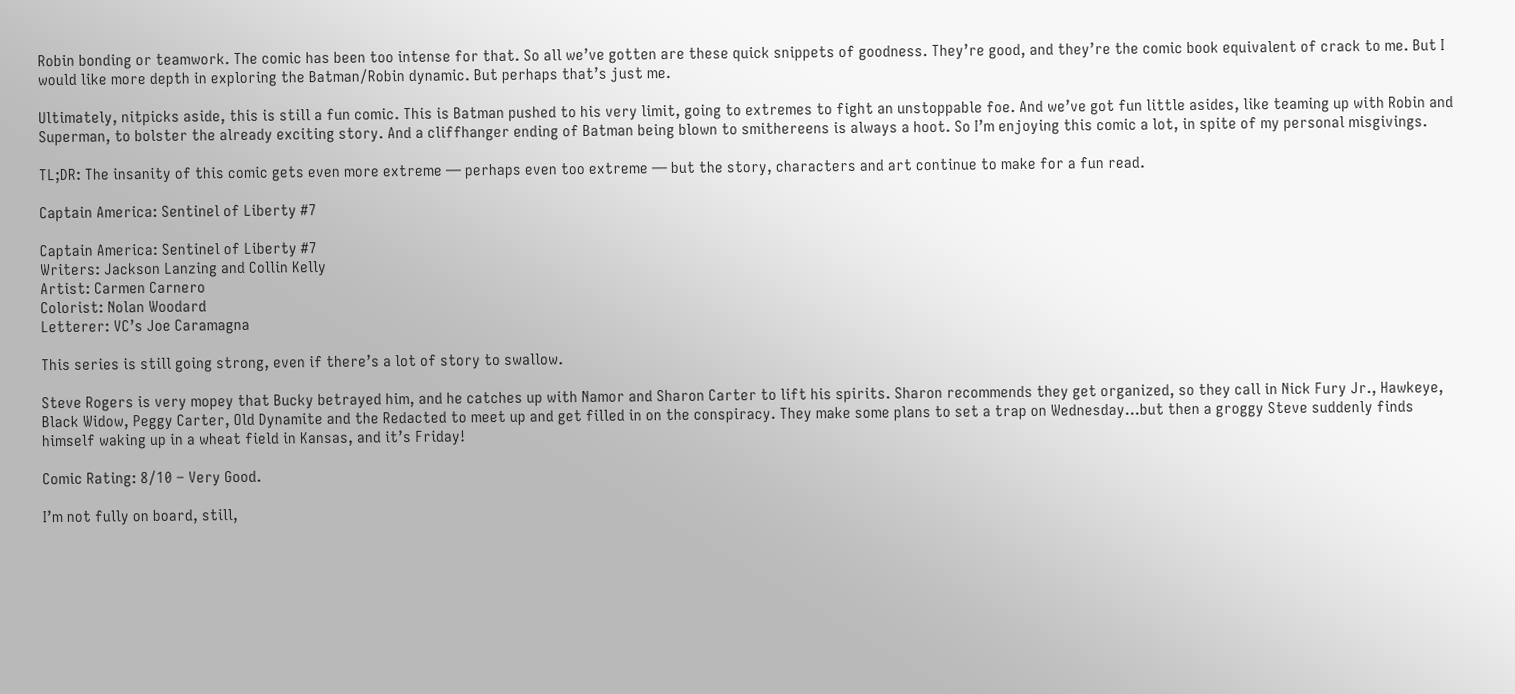Robin bonding or teamwork. The comic has been too intense for that. So all we’ve gotten are these quick snippets of goodness. They’re good, and they’re the comic book equivalent of crack to me. But I would like more depth in exploring the Batman/Robin dynamic. But perhaps that’s just me.

Ultimately, nitpicks aside, this is still a fun comic. This is Batman pushed to his very limit, going to extremes to fight an unstoppable foe. And we’ve got fun little asides, like teaming up with Robin and Superman, to bolster the already exciting story. And a cliffhanger ending of Batman being blown to smithereens is always a hoot. So I’m enjoying this comic a lot, in spite of my personal misgivings.

TL;DR: The insanity of this comic gets even more extreme — perhaps even too extreme — but the story, characters and art continue to make for a fun read.

Captain America: Sentinel of Liberty #7

Captain America: Sentinel of Liberty #7
Writers: Jackson Lanzing and Collin Kelly
Artist: Carmen Carnero
Colorist: Nolan Woodard
Letterer: VC’s Joe Caramagna

This series is still going strong, even if there’s a lot of story to swallow.

Steve Rogers is very mopey that Bucky betrayed him, and he catches up with Namor and Sharon Carter to lift his spirits. Sharon recommends they get organized, so they call in Nick Fury Jr., Hawkeye, Black Widow, Peggy Carter, Old Dynamite and the Redacted to meet up and get filled in on the conspiracy. They make some plans to set a trap on Wednesday…but then a groggy Steve suddenly finds himself waking up in a wheat field in Kansas, and it’s Friday!

Comic Rating: 8/10 – Very Good.

I’m not fully on board, still,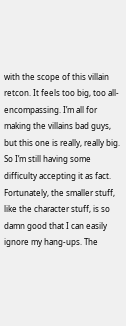with the scope of this villain retcon. It feels too big, too all-encompassing. I’m all for making the villains bad guys, but this one is really, really big. So I’m still having some difficulty accepting it as fact. Fortunately, the smaller stuff, like the character stuff, is so damn good that I can easily ignore my hang-ups. The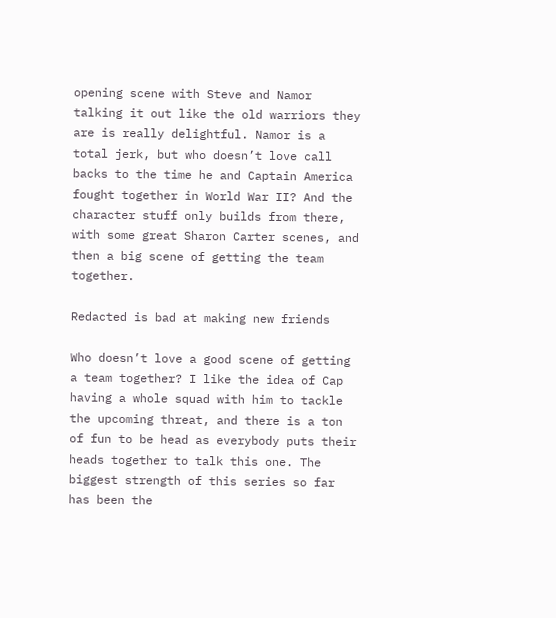opening scene with Steve and Namor talking it out like the old warriors they are is really delightful. Namor is a total jerk, but who doesn’t love call backs to the time he and Captain America fought together in World War II? And the character stuff only builds from there, with some great Sharon Carter scenes, and then a big scene of getting the team together.

Redacted is bad at making new friends

Who doesn’t love a good scene of getting a team together? I like the idea of Cap having a whole squad with him to tackle the upcoming threat, and there is a ton of fun to be head as everybody puts their heads together to talk this one. The biggest strength of this series so far has been the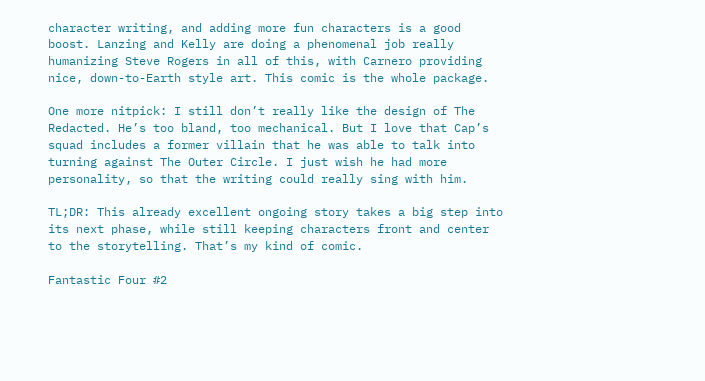character writing, and adding more fun characters is a good boost. Lanzing and Kelly are doing a phenomenal job really humanizing Steve Rogers in all of this, with Carnero providing nice, down-to-Earth style art. This comic is the whole package.

One more nitpick: I still don’t really like the design of The Redacted. He’s too bland, too mechanical. But I love that Cap’s squad includes a former villain that he was able to talk into turning against The Outer Circle. I just wish he had more personality, so that the writing could really sing with him.

TL;DR: This already excellent ongoing story takes a big step into its next phase, while still keeping characters front and center to the storytelling. That’s my kind of comic.

Fantastic Four #2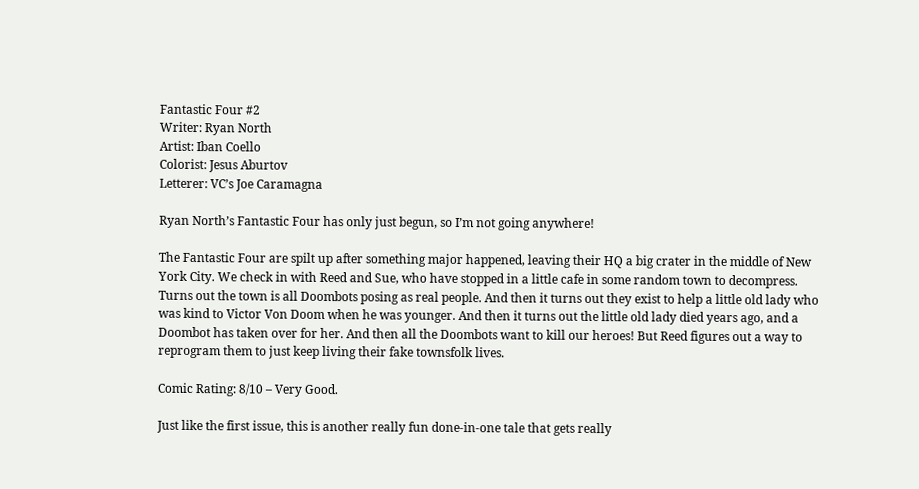Fantastic Four #2
Writer: Ryan North
Artist: Iban Coello
Colorist: Jesus Aburtov
Letterer: VC’s Joe Caramagna

Ryan North’s Fantastic Four has only just begun, so I’m not going anywhere!

The Fantastic Four are spilt up after something major happened, leaving their HQ a big crater in the middle of New York City. We check in with Reed and Sue, who have stopped in a little cafe in some random town to decompress. Turns out the town is all Doombots posing as real people. And then it turns out they exist to help a little old lady who was kind to Victor Von Doom when he was younger. And then it turns out the little old lady died years ago, and a Doombot has taken over for her. And then all the Doombots want to kill our heroes! But Reed figures out a way to reprogram them to just keep living their fake townsfolk lives.

Comic Rating: 8/10 – Very Good.

Just like the first issue, this is another really fun done-in-one tale that gets really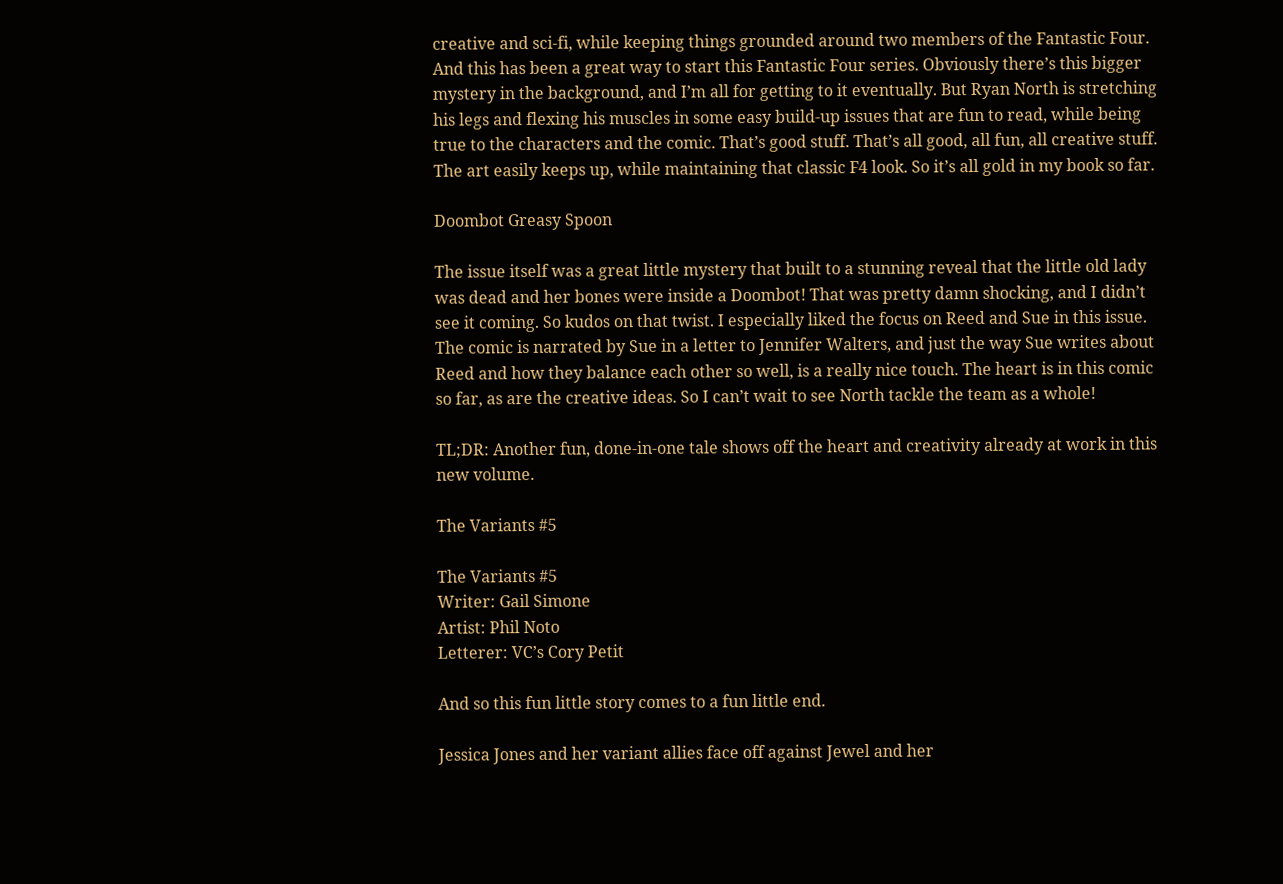creative and sci-fi, while keeping things grounded around two members of the Fantastic Four. And this has been a great way to start this Fantastic Four series. Obviously there’s this bigger mystery in the background, and I’m all for getting to it eventually. But Ryan North is stretching his legs and flexing his muscles in some easy build-up issues that are fun to read, while being true to the characters and the comic. That’s good stuff. That’s all good, all fun, all creative stuff. The art easily keeps up, while maintaining that classic F4 look. So it’s all gold in my book so far.

Doombot Greasy Spoon

The issue itself was a great little mystery that built to a stunning reveal that the little old lady was dead and her bones were inside a Doombot! That was pretty damn shocking, and I didn’t see it coming. So kudos on that twist. I especially liked the focus on Reed and Sue in this issue. The comic is narrated by Sue in a letter to Jennifer Walters, and just the way Sue writes about Reed and how they balance each other so well, is a really nice touch. The heart is in this comic so far, as are the creative ideas. So I can’t wait to see North tackle the team as a whole!

TL;DR: Another fun, done-in-one tale shows off the heart and creativity already at work in this new volume.

The Variants #5

The Variants #5
Writer: Gail Simone
Artist: Phil Noto
Letterer: VC’s Cory Petit

And so this fun little story comes to a fun little end.

Jessica Jones and her variant allies face off against Jewel and her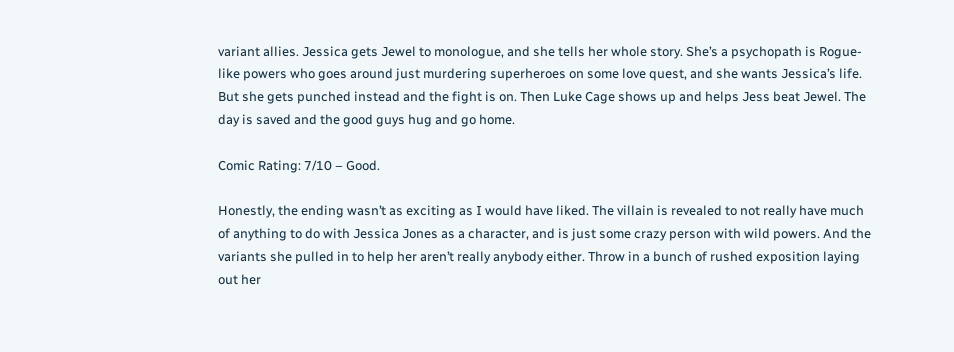variant allies. Jessica gets Jewel to monologue, and she tells her whole story. She’s a psychopath is Rogue-like powers who goes around just murdering superheroes on some love quest, and she wants Jessica’s life. But she gets punched instead and the fight is on. Then Luke Cage shows up and helps Jess beat Jewel. The day is saved and the good guys hug and go home.

Comic Rating: 7/10 – Good.

Honestly, the ending wasn’t as exciting as I would have liked. The villain is revealed to not really have much of anything to do with Jessica Jones as a character, and is just some crazy person with wild powers. And the variants she pulled in to help her aren’t really anybody either. Throw in a bunch of rushed exposition laying out her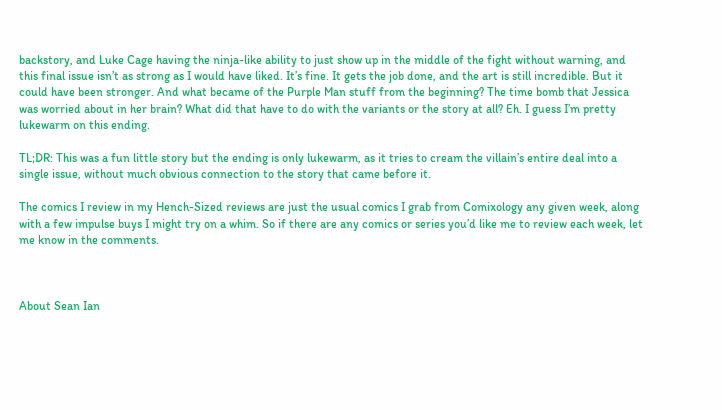backstory, and Luke Cage having the ninja-like ability to just show up in the middle of the fight without warning, and this final issue isn’t as strong as I would have liked. It’s fine. It gets the job done, and the art is still incredible. But it could have been stronger. And what became of the Purple Man stuff from the beginning? The time bomb that Jessica was worried about in her brain? What did that have to do with the variants or the story at all? Eh. I guess I’m pretty lukewarm on this ending.

TL;DR: This was a fun little story but the ending is only lukewarm, as it tries to cream the villain’s entire deal into a single issue, without much obvious connection to the story that came before it.

The comics I review in my Hench-Sized reviews are just the usual comics I grab from Comixology any given week, along with a few impulse buys I might try on a whim. So if there are any comics or series you’d like me to review each week, let me know in the comments.



About Sean Ian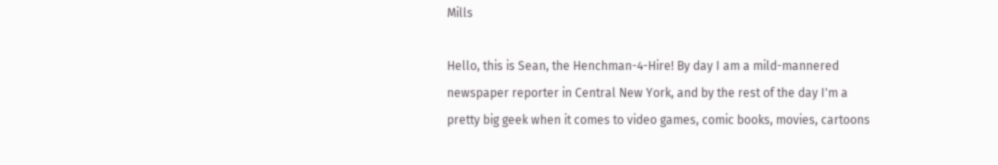Mills

Hello, this is Sean, the Henchman-4-Hire! By day I am a mild-mannered newspaper reporter in Central New York, and by the rest of the day I'm a pretty big geek when it comes to video games, comic books, movies, cartoons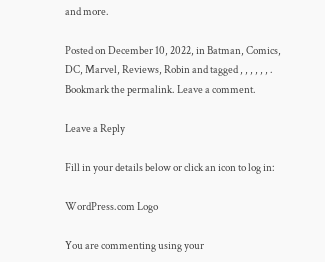and more.

Posted on December 10, 2022, in Batman, Comics, DC, Marvel, Reviews, Robin and tagged , , , , , , . Bookmark the permalink. Leave a comment.

Leave a Reply

Fill in your details below or click an icon to log in:

WordPress.com Logo

You are commenting using your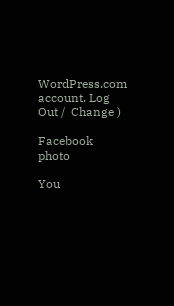WordPress.com account. Log Out /  Change )

Facebook photo

You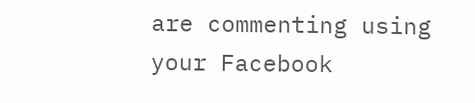are commenting using your Facebook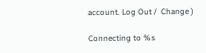account. Log Out /  Change )

Connecting to %s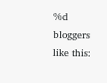%d bloggers like this: